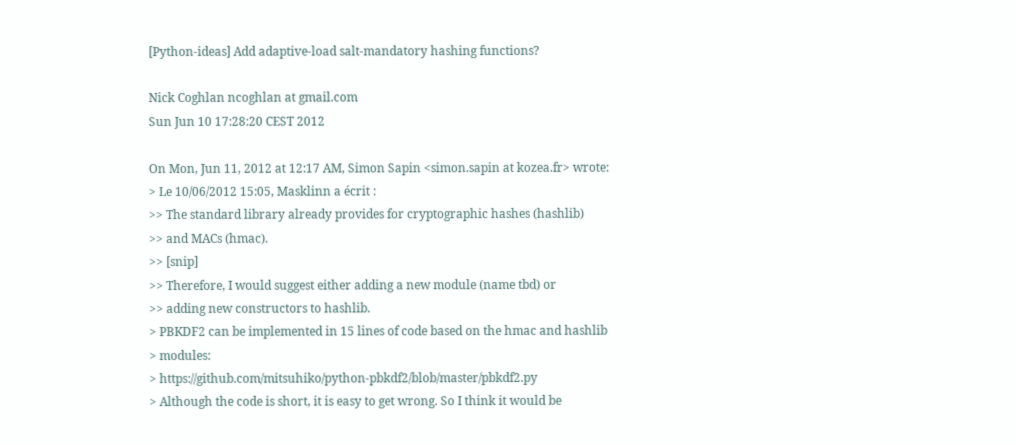[Python-ideas] Add adaptive-load salt-mandatory hashing functions?

Nick Coghlan ncoghlan at gmail.com
Sun Jun 10 17:28:20 CEST 2012

On Mon, Jun 11, 2012 at 12:17 AM, Simon Sapin <simon.sapin at kozea.fr> wrote:
> Le 10/06/2012 15:05, Masklinn a écrit :
>> The standard library already provides for cryptographic hashes (hashlib)
>> and MACs (hmac).
>> [snip]
>> Therefore, I would suggest either adding a new module (name tbd) or
>> adding new constructors to hashlib.
> PBKDF2 can be implemented in 15 lines of code based on the hmac and hashlib
> modules:
> https://github.com/mitsuhiko/python-pbkdf2/blob/master/pbkdf2.py
> Although the code is short, it is easy to get wrong. So I think it would be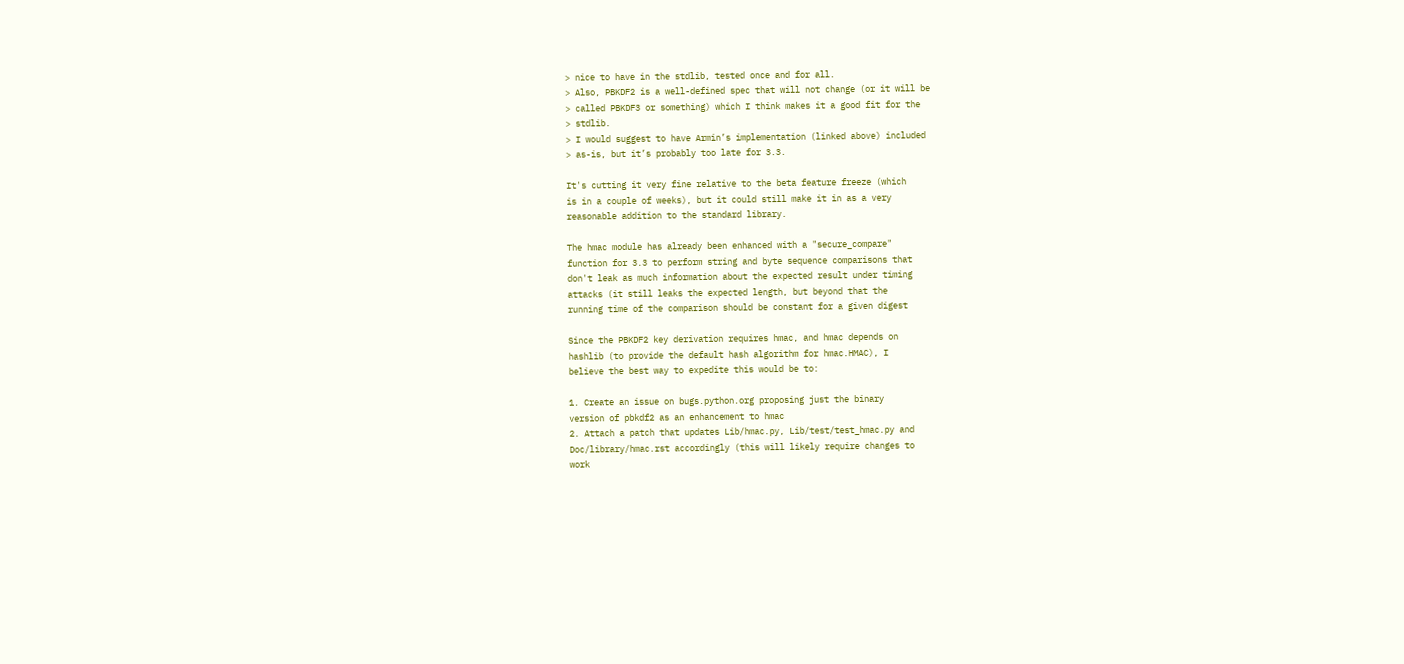> nice to have in the stdlib, tested once and for all.
> Also, PBKDF2 is a well-defined spec that will not change (or it will be
> called PBKDF3 or something) which I think makes it a good fit for the
> stdlib.
> I would suggest to have Armin’s implementation (linked above) included
> as-is, but it’s probably too late for 3.3.

It's cutting it very fine relative to the beta feature freeze (which
is in a couple of weeks), but it could still make it in as a very
reasonable addition to the standard library.

The hmac module has already been enhanced with a "secure_compare"
function for 3.3 to perform string and byte sequence comparisons that
don't leak as much information about the expected result under timing
attacks (it still leaks the expected length, but beyond that the
running time of the comparison should be constant for a given digest

Since the PBKDF2 key derivation requires hmac, and hmac depends on
hashlib (to provide the default hash algorithm for hmac.HMAC), I
believe the best way to expedite this would be to:

1. Create an issue on bugs.python.org proposing just the binary
version of pbkdf2 as an enhancement to hmac
2. Attach a patch that updates Lib/hmac.py, Lib/test/test_hmac.py and
Doc/library/hmac.rst accordingly (this will likely require changes to
work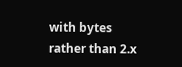with bytes rather than 2.x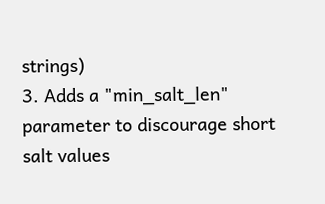strings)
3. Adds a "min_salt_len" parameter to discourage short salt values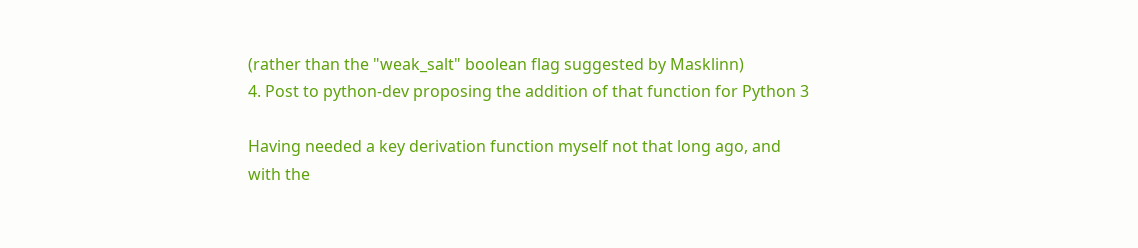(rather than the "weak_salt" boolean flag suggested by Masklinn)
4. Post to python-dev proposing the addition of that function for Python 3

Having needed a key derivation function myself not that long ago, and
with the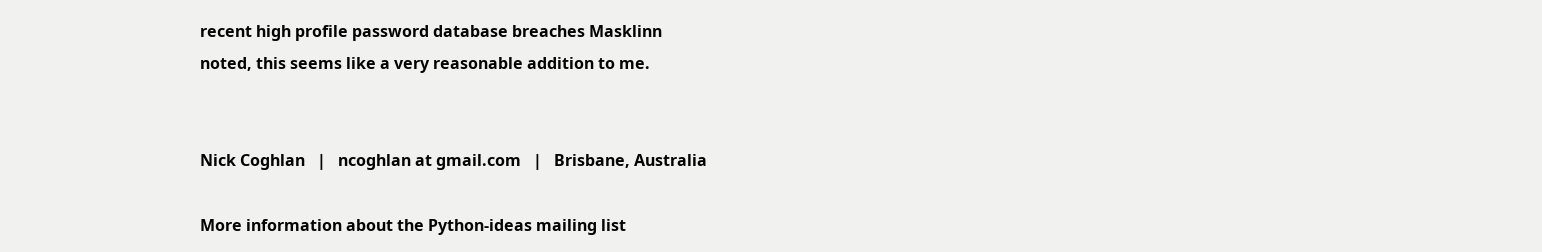recent high profile password database breaches Masklinn
noted, this seems like a very reasonable addition to me.


Nick Coghlan   |   ncoghlan at gmail.com   |   Brisbane, Australia

More information about the Python-ideas mailing list